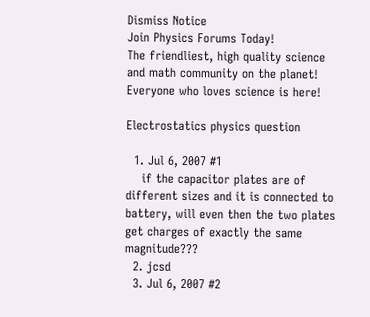Dismiss Notice
Join Physics Forums Today!
The friendliest, high quality science and math community on the planet! Everyone who loves science is here!

Electrostatics physics question

  1. Jul 6, 2007 #1
    if the capacitor plates are of different sizes and it is connected to battery, will even then the two plates get charges of exactly the same magnitude???
  2. jcsd
  3. Jul 6, 2007 #2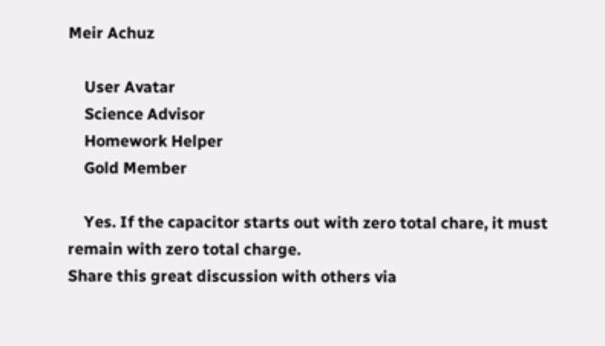Meir Achuz

    User Avatar
    Science Advisor
    Homework Helper
    Gold Member

    Yes. If the capacitor starts out with zero total chare, it must remain with zero total charge.
Share this great discussion with others via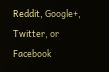Reddit, Google+, Twitter, or Facebook